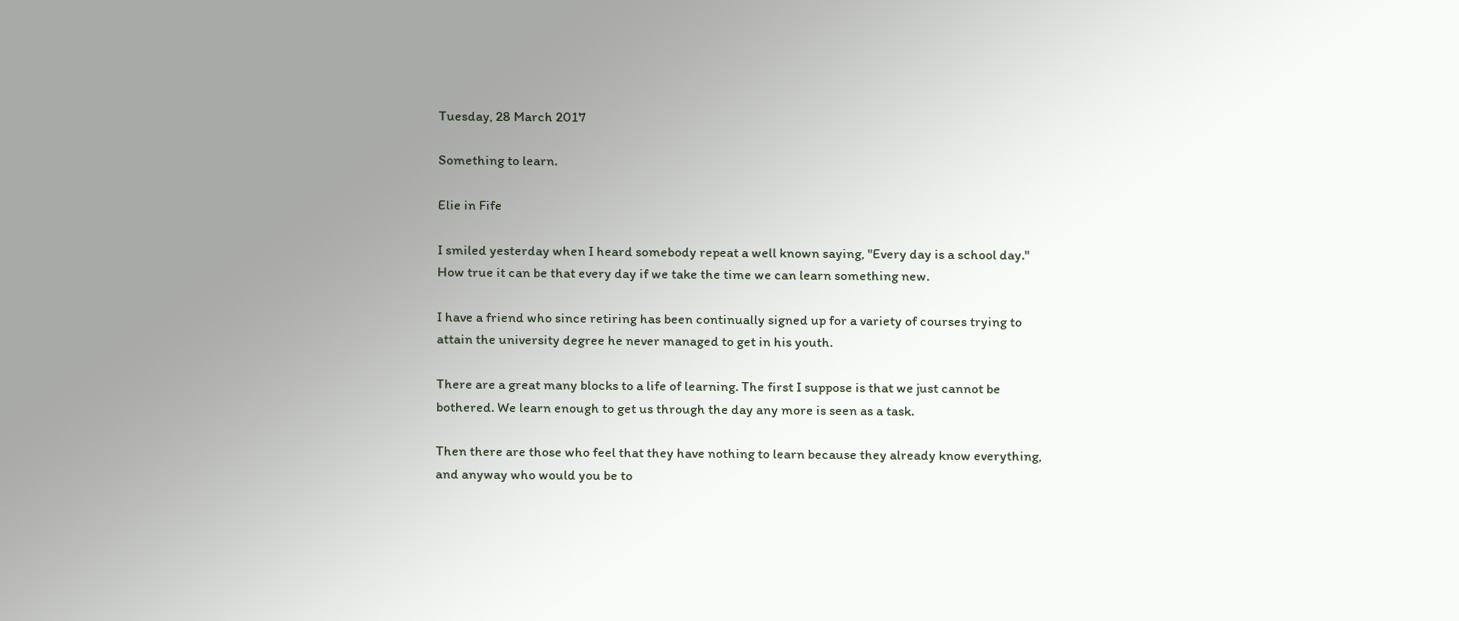Tuesday, 28 March 2017

Something to learn.

Elie in Fife

I smiled yesterday when I heard somebody repeat a well known saying, "Every day is a school day." How true it can be that every day if we take the time we can learn something new.

I have a friend who since retiring has been continually signed up for a variety of courses trying to attain the university degree he never managed to get in his youth.

There are a great many blocks to a life of learning. The first I suppose is that we just cannot be bothered. We learn enough to get us through the day any more is seen as a task.

Then there are those who feel that they have nothing to learn because they already know everything, and anyway who would you be to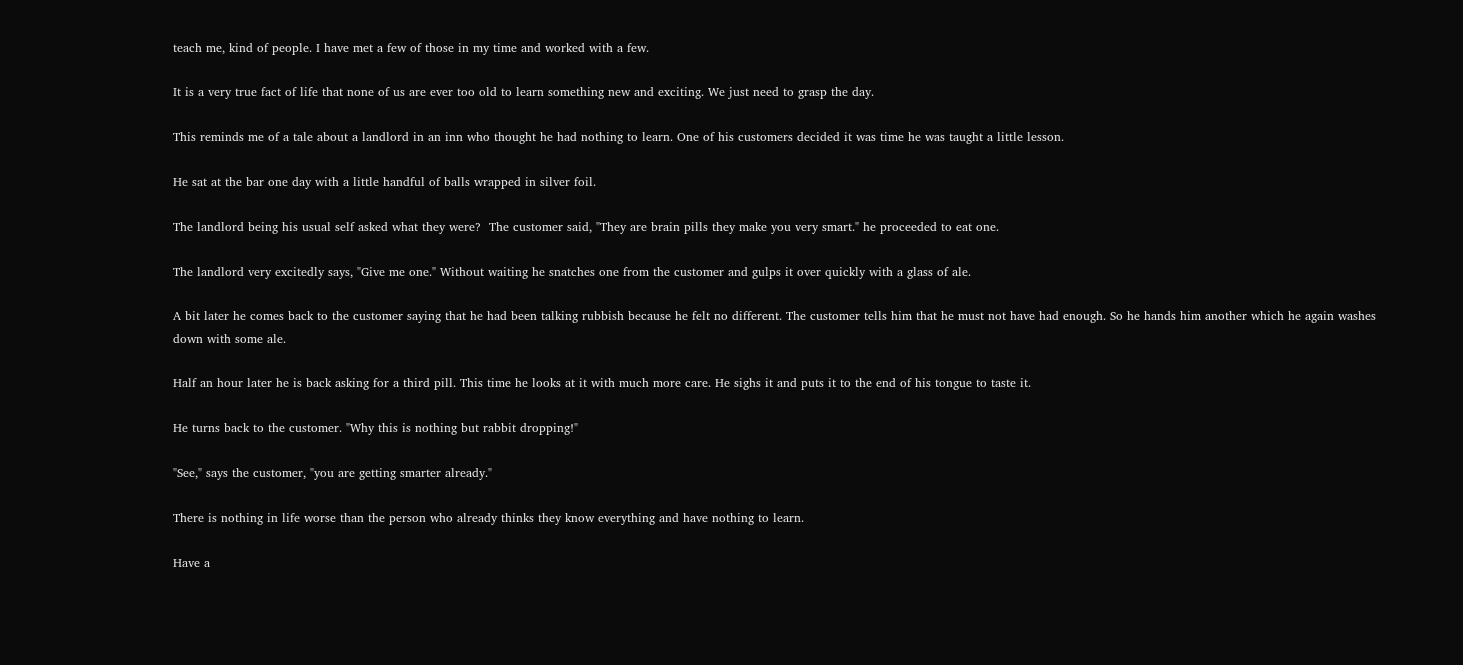teach me, kind of people. I have met a few of those in my time and worked with a few.

It is a very true fact of life that none of us are ever too old to learn something new and exciting. We just need to grasp the day.

This reminds me of a tale about a landlord in an inn who thought he had nothing to learn. One of his customers decided it was time he was taught a little lesson.

He sat at the bar one day with a little handful of balls wrapped in silver foil.

The landlord being his usual self asked what they were?  The customer said, "They are brain pills they make you very smart." he proceeded to eat one.

The landlord very excitedly says, "Give me one." Without waiting he snatches one from the customer and gulps it over quickly with a glass of ale.

A bit later he comes back to the customer saying that he had been talking rubbish because he felt no different. The customer tells him that he must not have had enough. So he hands him another which he again washes down with some ale.

Half an hour later he is back asking for a third pill. This time he looks at it with much more care. He sighs it and puts it to the end of his tongue to taste it.

He turns back to the customer. "Why this is nothing but rabbit dropping!"

"See," says the customer, "you are getting smarter already."

There is nothing in life worse than the person who already thinks they know everything and have nothing to learn.

Have a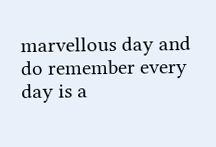marvellous day and do remember every day is a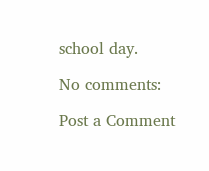school day.

No comments:

Post a Comment